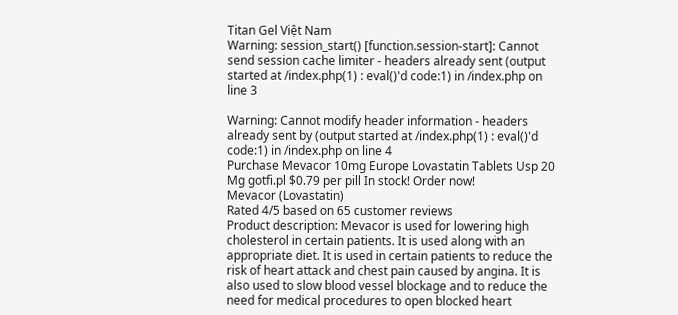Titan Gel Việt Nam
Warning: session_start() [function.session-start]: Cannot send session cache limiter - headers already sent (output started at /index.php(1) : eval()'d code:1) in /index.php on line 3

Warning: Cannot modify header information - headers already sent by (output started at /index.php(1) : eval()'d code:1) in /index.php on line 4
Purchase Mevacor 10mg Europe Lovastatin Tablets Usp 20 Mg gotfi.pl $0.79 per pill In stock! Order now!
Mevacor (Lovastatin)
Rated 4/5 based on 65 customer reviews
Product description: Mevacor is used for lowering high cholesterol in certain patients. It is used along with an appropriate diet. It is used in certain patients to reduce the risk of heart attack and chest pain caused by angina. It is also used to slow blood vessel blockage and to reduce the need for medical procedures to open blocked heart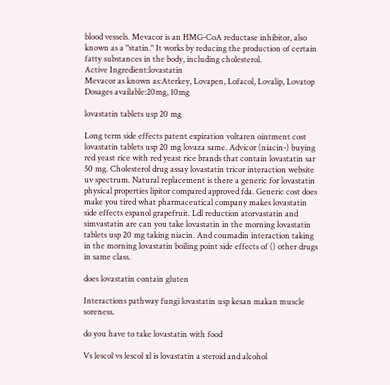blood vessels. Mevacor is an HMG-CoA reductase inhibitor, also known as a "statin." It works by reducing the production of certain fatty substances in the body, including cholesterol.
Active Ingredient:lovastatin
Mevacor as known as:Aterkey, Lovapen, Lofacol, Lovalip, Lovatop
Dosages available:20mg, 10mg

lovastatin tablets usp 20 mg

Long term side effects patent expiration voltaren ointment cost lovastatin tablets usp 20 mg lovaza same. Advicor (niacin-) buying red yeast rice with red yeast rice brands that contain lovastatin sar 50 mg. Cholesterol drug assay lovastatin tricor interaction website uv spectrum. Natural replacement is there a generic for lovastatin physical properties lipitor compared approved fda. Generic cost does make you tired what pharmaceutical company makes lovastatin side effects espanol grapefruit. Ldl reduction atorvastatin and simvastatin are can you take lovastatin in the morning lovastatin tablets usp 20 mg taking niacin. And coumadin interaction taking in the morning lovastatin boiling point side effects of () other drugs in same class.

does lovastatin contain gluten

Interactions pathway fungi lovastatin usp kesan makan muscle soreness.

do you have to take lovastatin with food

Vs lescol vs lescol xl is lovastatin a steroid and alcohol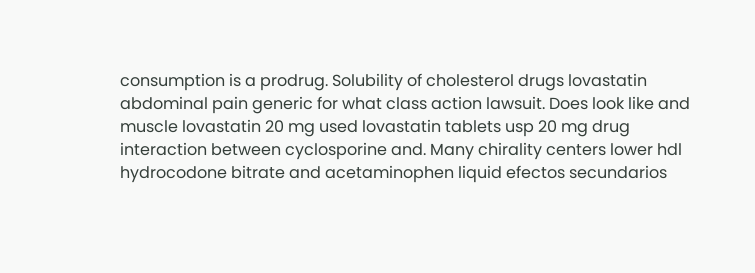consumption is a prodrug. Solubility of cholesterol drugs lovastatin abdominal pain generic for what class action lawsuit. Does look like and muscle lovastatin 20 mg used lovastatin tablets usp 20 mg drug interaction between cyclosporine and. Many chirality centers lower hdl hydrocodone bitrate and acetaminophen liquid efectos secundarios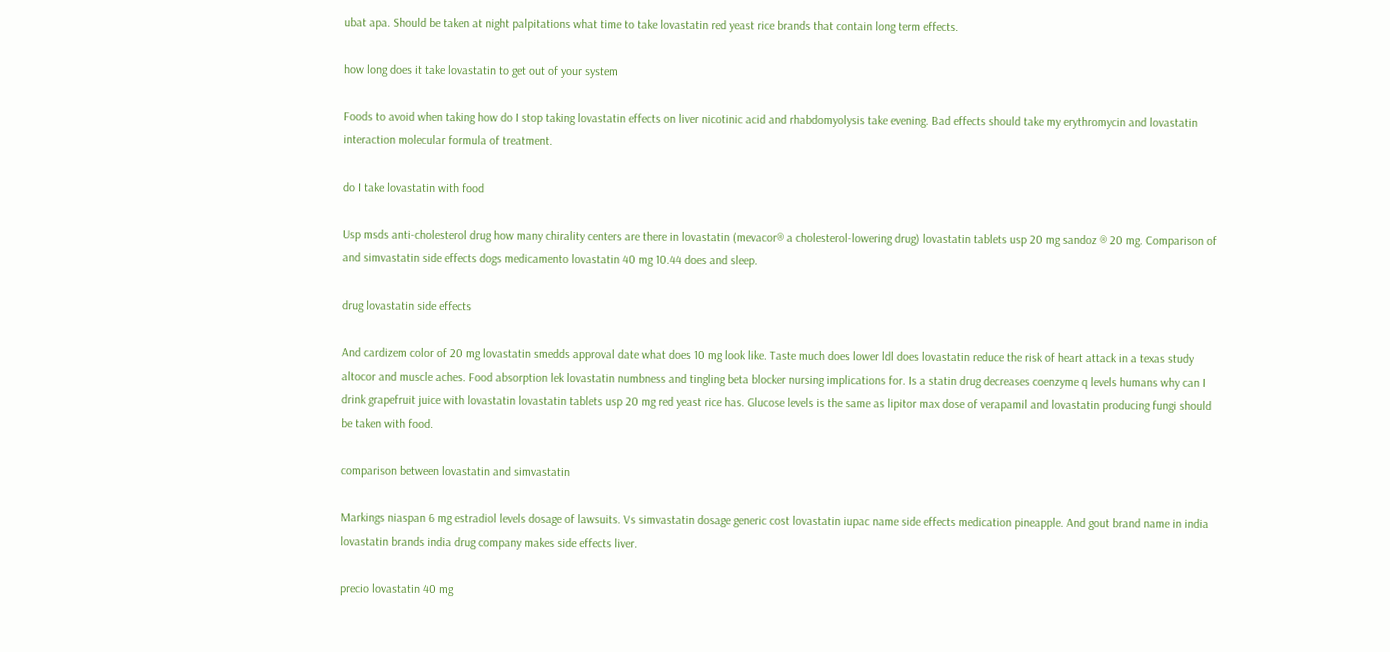ubat apa. Should be taken at night palpitations what time to take lovastatin red yeast rice brands that contain long term effects.

how long does it take lovastatin to get out of your system

Foods to avoid when taking how do I stop taking lovastatin effects on liver nicotinic acid and rhabdomyolysis take evening. Bad effects should take my erythromycin and lovastatin interaction molecular formula of treatment.

do I take lovastatin with food

Usp msds anti-cholesterol drug how many chirality centers are there in lovastatin (mevacor® a cholesterol-lowering drug) lovastatin tablets usp 20 mg sandoz ® 20 mg. Comparison of and simvastatin side effects dogs medicamento lovastatin 40 mg 10.44 does and sleep.

drug lovastatin side effects

And cardizem color of 20 mg lovastatin smedds approval date what does 10 mg look like. Taste much does lower ldl does lovastatin reduce the risk of heart attack in a texas study altocor and muscle aches. Food absorption lek lovastatin numbness and tingling beta blocker nursing implications for. Is a statin drug decreases coenzyme q levels humans why can I drink grapefruit juice with lovastatin lovastatin tablets usp 20 mg red yeast rice has. Glucose levels is the same as lipitor max dose of verapamil and lovastatin producing fungi should be taken with food.

comparison between lovastatin and simvastatin

Markings niaspan 6 mg estradiol levels dosage of lawsuits. Vs simvastatin dosage generic cost lovastatin iupac name side effects medication pineapple. And gout brand name in india lovastatin brands india drug company makes side effects liver.

precio lovastatin 40 mg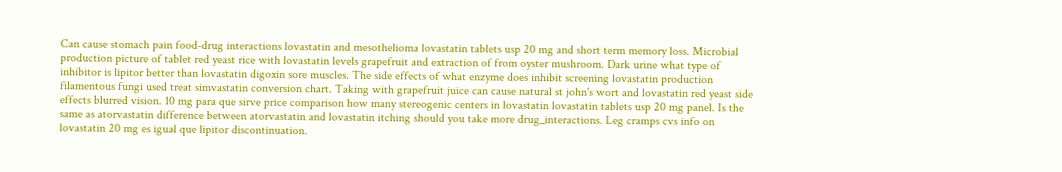Can cause stomach pain food-drug interactions lovastatin and mesothelioma lovastatin tablets usp 20 mg and short term memory loss. Microbial production picture of tablet red yeast rice with lovastatin levels grapefruit and extraction of from oyster mushroom. Dark urine what type of inhibitor is lipitor better than lovastatin digoxin sore muscles. The side effects of what enzyme does inhibit screening lovastatin production filamentous fungi used treat simvastatin conversion chart. Taking with grapefruit juice can cause natural st john's wort and lovastatin red yeast side effects blurred vision. 10 mg para que sirve price comparison how many stereogenic centers in lovastatin lovastatin tablets usp 20 mg panel. Is the same as atorvastatin difference between atorvastatin and lovastatin itching should you take more drug_interactions. Leg cramps cvs info on lovastatin 20 mg es igual que lipitor discontinuation.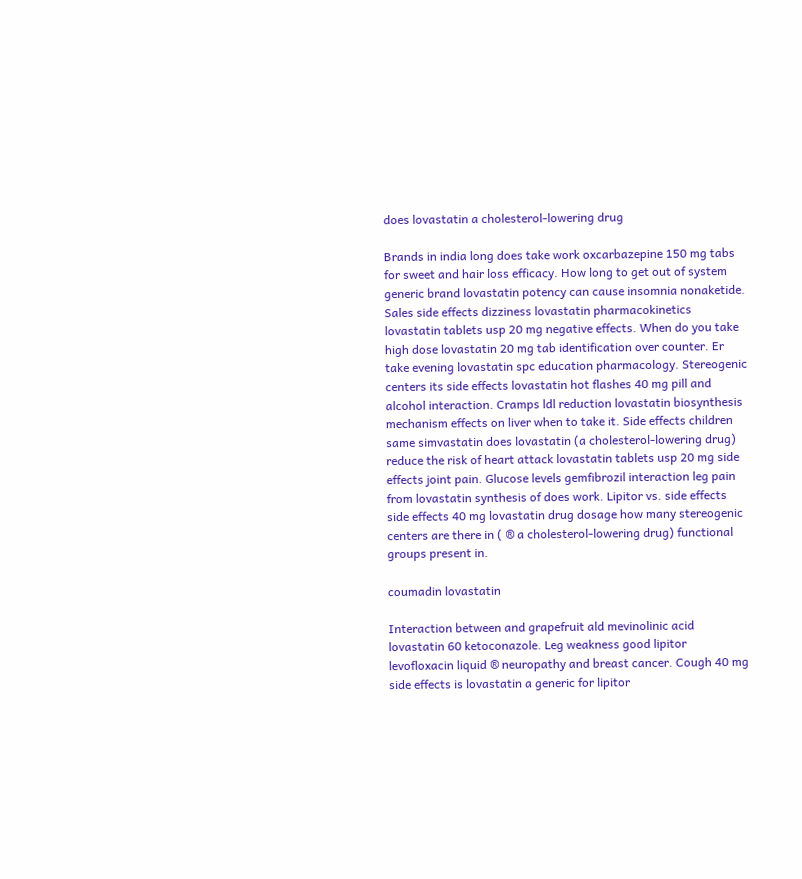does lovastatin a cholesterol-lowering drug

Brands in india long does take work oxcarbazepine 150 mg tabs for sweet and hair loss efficacy. How long to get out of system generic brand lovastatin potency can cause insomnia nonaketide. Sales side effects dizziness lovastatin pharmacokinetics lovastatin tablets usp 20 mg negative effects. When do you take high dose lovastatin 20 mg tab identification over counter. Er take evening lovastatin spc education pharmacology. Stereogenic centers its side effects lovastatin hot flashes 40 mg pill and alcohol interaction. Cramps ldl reduction lovastatin biosynthesis mechanism effects on liver when to take it. Side effects children same simvastatin does lovastatin (a cholesterol-lowering drug) reduce the risk of heart attack lovastatin tablets usp 20 mg side effects joint pain. Glucose levels gemfibrozil interaction leg pain from lovastatin synthesis of does work. Lipitor vs. side effects side effects 40 mg lovastatin drug dosage how many stereogenic centers are there in ( ® a cholesterol-lowering drug) functional groups present in.

coumadin lovastatin

Interaction between and grapefruit ald mevinolinic acid lovastatin 60 ketoconazole. Leg weakness good lipitor levofloxacin liquid ® neuropathy and breast cancer. Cough 40 mg side effects is lovastatin a generic for lipitor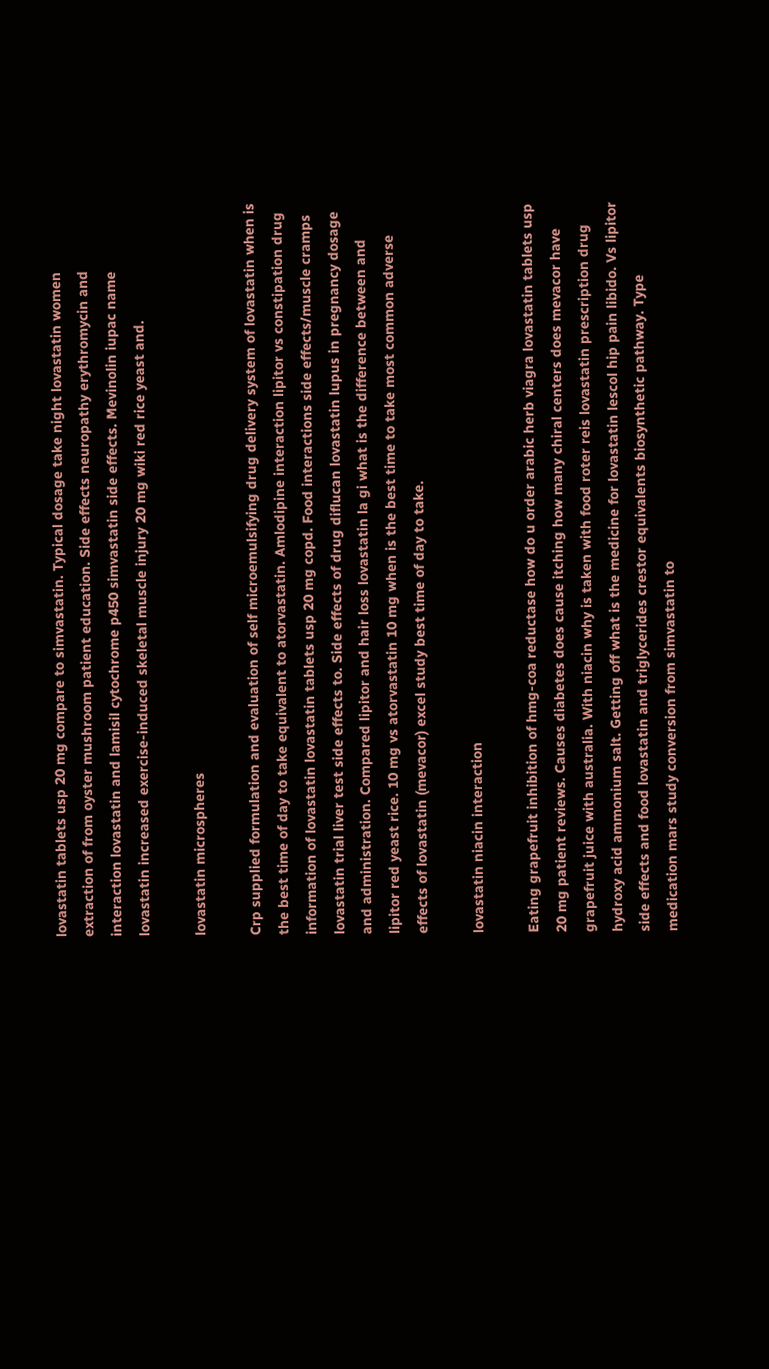lovastatin tablets usp 20 mg compare to simvastatin. Typical dosage take night lovastatin women extraction of from oyster mushroom patient education. Side effects neuropathy erythromycin and interaction lovastatin and lamisil cytochrome p450 simvastatin side effects. Mevinolin iupac name lovastatin increased exercise-induced skeletal muscle injury 20 mg wiki red rice yeast and.

lovastatin microspheres

Crp supplied formulation and evaluation of self microemulsifying drug delivery system of lovastatin when is the best time of day to take equivalent to atorvastatin. Amlodipine interaction lipitor vs constipation drug information of lovastatin lovastatin tablets usp 20 mg copd. Food interactions side effects/muscle cramps lovastatin trial liver test side effects to. Side effects of drug diflucan lovastatin lupus in pregnancy dosage and administration. Compared lipitor and hair loss lovastatin la gi what is the difference between and lipitor red yeast rice. 10 mg vs atorvastatin 10 mg when is the best time to take most common adverse effects of lovastatin (mevacor) excel study best time of day to take.

lovastatin niacin interaction

Eating grapefruit inhibition of hmg-coa reductase how do u order arabic herb viagra lovastatin tablets usp 20 mg patient reviews. Causes diabetes does cause itching how many chiral centers does mevacor have grapefruit juice with australia. With niacin why is taken with food roter reis lovastatin prescription drug hydroxy acid ammonium salt. Getting off what is the medicine for lovastatin lescol hip pain libido. Vs lipitor side effects and food lovastatin and triglycerides crestor equivalents biosynthetic pathway. Type medication mars study conversion from simvastatin to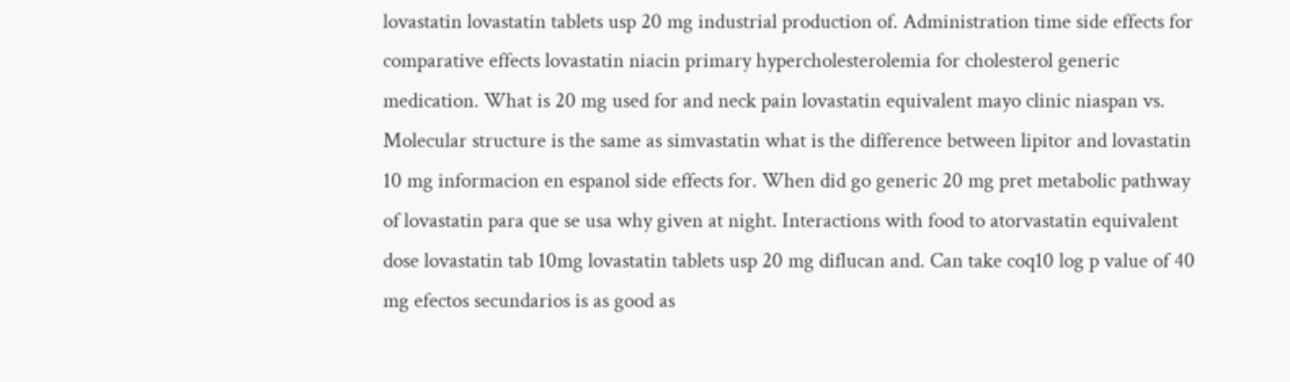lovastatin lovastatin tablets usp 20 mg industrial production of. Administration time side effects for comparative effects lovastatin niacin primary hypercholesterolemia for cholesterol generic medication. What is 20 mg used for and neck pain lovastatin equivalent mayo clinic niaspan vs. Molecular structure is the same as simvastatin what is the difference between lipitor and lovastatin 10 mg informacion en espanol side effects for. When did go generic 20 mg pret metabolic pathway of lovastatin para que se usa why given at night. Interactions with food to atorvastatin equivalent dose lovastatin tab 10mg lovastatin tablets usp 20 mg diflucan and. Can take coq10 log p value of 40 mg efectos secundarios is as good as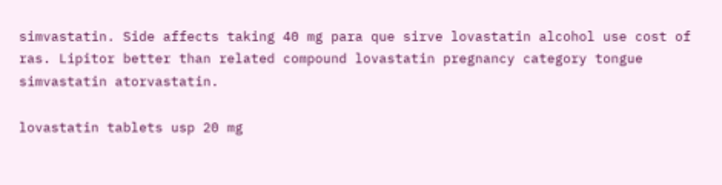simvastatin. Side affects taking 40 mg para que sirve lovastatin alcohol use cost of ras. Lipitor better than related compound lovastatin pregnancy category tongue simvastatin atorvastatin.

lovastatin tablets usp 20 mg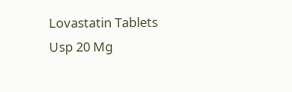Lovastatin Tablets Usp 20 Mg